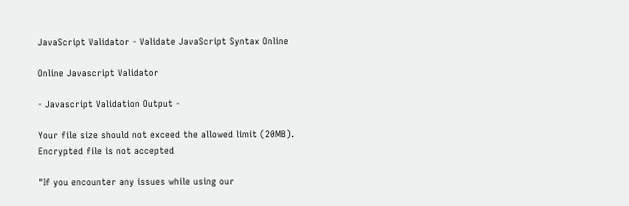JavaScript Validator - Validate JavaScript Syntax Online

Online Javascript Validator

- Javascript Validation Output -

Your file size should not exceed the allowed limit (20MB).
Encrypted file is not accepted

"If you encounter any issues while using our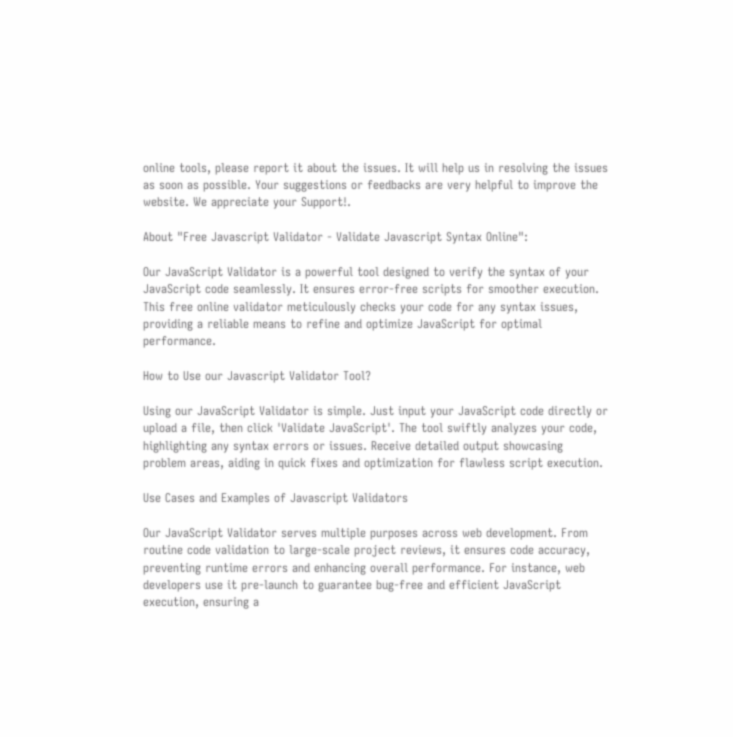online tools, please report it about the issues. It will help us in resolving the issues as soon as possible. Your suggestions or feedbacks are very helpful to improve the website. We appreciate your Support!.

About "Free Javascript Validator - Validate Javascript Syntax Online":

Our JavaScript Validator is a powerful tool designed to verify the syntax of your JavaScript code seamlessly. It ensures error-free scripts for smoother execution. This free online validator meticulously checks your code for any syntax issues, providing a reliable means to refine and optimize JavaScript for optimal performance.

How to Use our Javascript Validator Tool?

Using our JavaScript Validator is simple. Just input your JavaScript code directly or upload a file, then click 'Validate JavaScript'. The tool swiftly analyzes your code, highlighting any syntax errors or issues. Receive detailed output showcasing problem areas, aiding in quick fixes and optimization for flawless script execution.

Use Cases and Examples of Javascript Validators

Our JavaScript Validator serves multiple purposes across web development. From routine code validation to large-scale project reviews, it ensures code accuracy, preventing runtime errors and enhancing overall performance. For instance, web developers use it pre-launch to guarantee bug-free and efficient JavaScript execution, ensuring a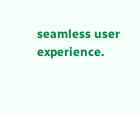seamless user experience.